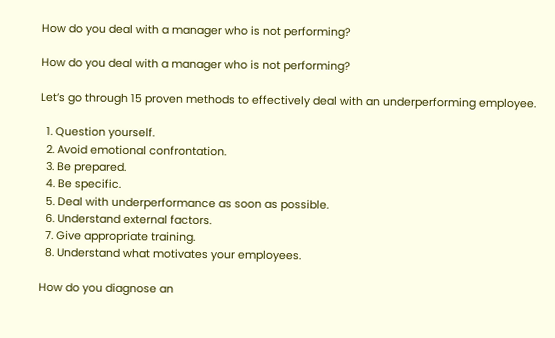How do you deal with a manager who is not performing?

How do you deal with a manager who is not performing?

Let’s go through 15 proven methods to effectively deal with an underperforming employee.

  1. Question yourself.
  2. Avoid emotional confrontation.
  3. Be prepared.
  4. Be specific.
  5. Deal with underperformance as soon as possible.
  6. Understand external factors.
  7. Give appropriate training.
  8. Understand what motivates your employees.

How do you diagnose an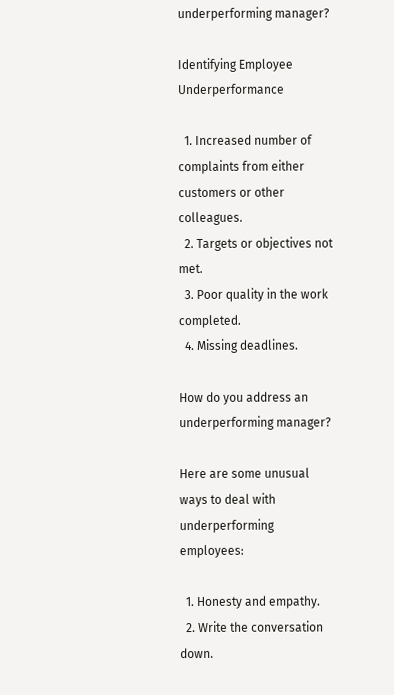underperforming manager?

Identifying Employee Underperformance

  1. Increased number of complaints from either customers or other colleagues.
  2. Targets or objectives not met.
  3. Poor quality in the work completed.
  4. Missing deadlines.

How do you address an underperforming manager?

Here are some unusual ways to deal with underperforming employees:

  1. Honesty and empathy.
  2. Write the conversation down.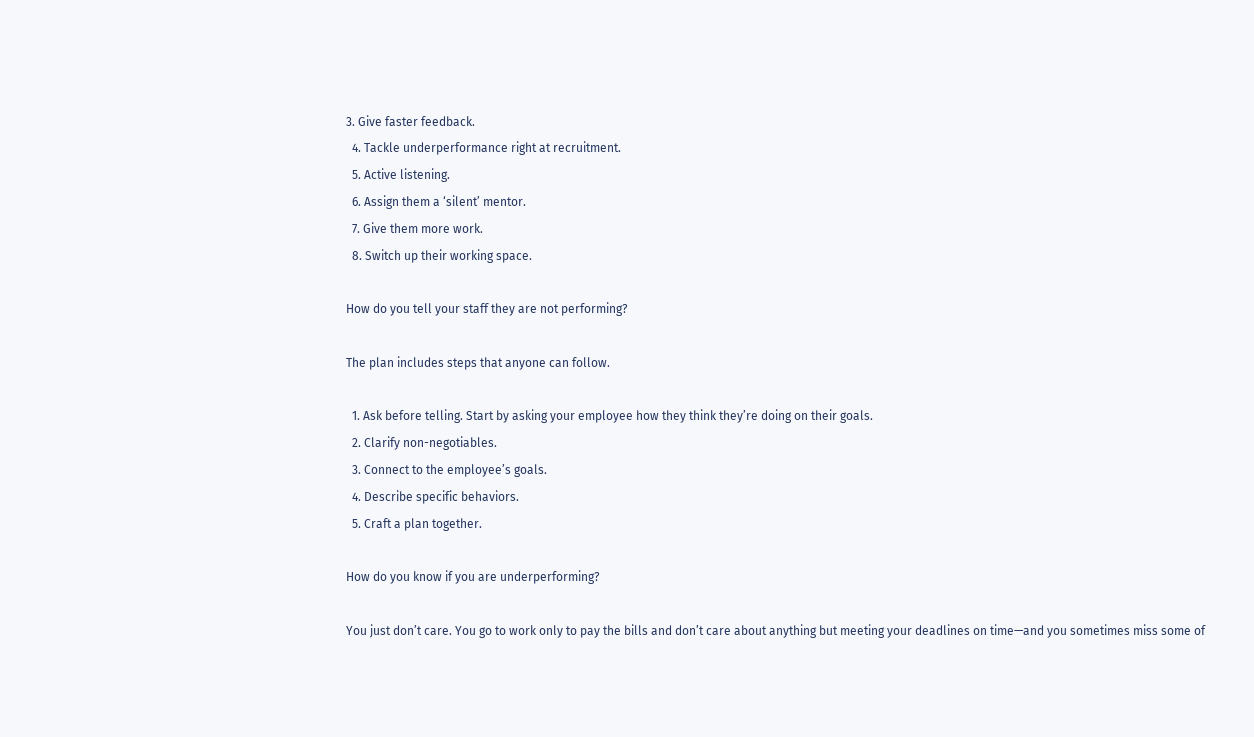3. Give faster feedback.
  4. Tackle underperformance right at recruitment.
  5. Active listening.
  6. Assign them a ‘silent’ mentor.
  7. Give them more work.
  8. Switch up their working space.

How do you tell your staff they are not performing?

The plan includes steps that anyone can follow.

  1. Ask before telling. Start by asking your employee how they think they’re doing on their goals.
  2. Clarify non-negotiables.
  3. Connect to the employee’s goals.
  4. Describe specific behaviors.
  5. Craft a plan together.

How do you know if you are underperforming?

You just don’t care. You go to work only to pay the bills and don’t care about anything but meeting your deadlines on time—and you sometimes miss some of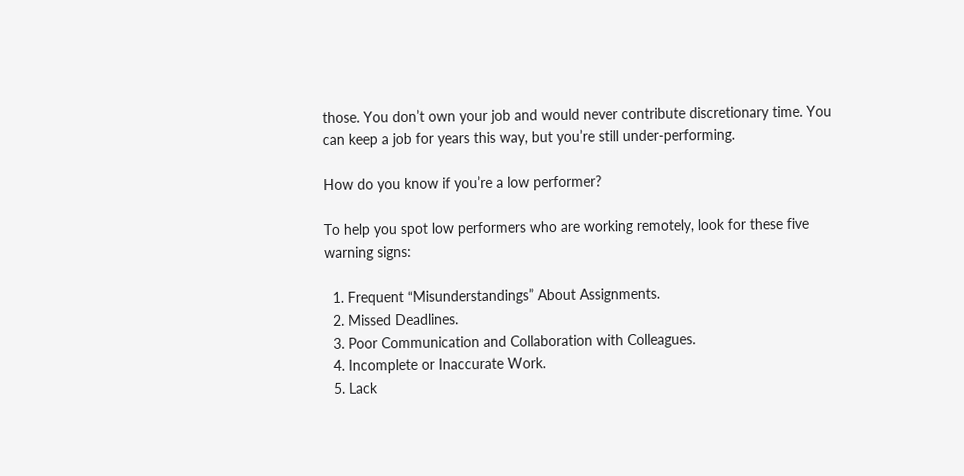those. You don’t own your job and would never contribute discretionary time. You can keep a job for years this way, but you’re still under-performing.

How do you know if you’re a low performer?

To help you spot low performers who are working remotely, look for these five warning signs:

  1. Frequent “Misunderstandings” About Assignments.
  2. Missed Deadlines.
  3. Poor Communication and Collaboration with Colleagues.
  4. Incomplete or Inaccurate Work.
  5. Lack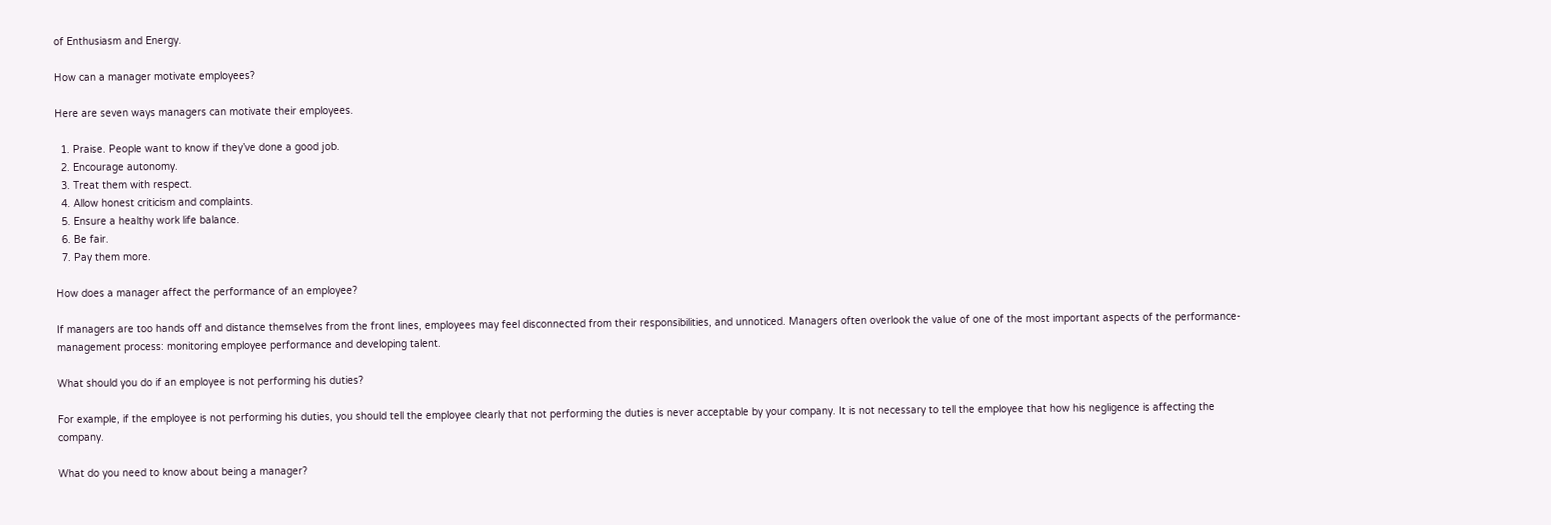of Enthusiasm and Energy.

How can a manager motivate employees?

Here are seven ways managers can motivate their employees.

  1. Praise. People want to know if they’ve done a good job.
  2. Encourage autonomy.
  3. Treat them with respect.
  4. Allow honest criticism and complaints.
  5. Ensure a healthy work life balance.
  6. Be fair.
  7. Pay them more.

How does a manager affect the performance of an employee?

If managers are too hands off and distance themselves from the front lines, employees may feel disconnected from their responsibilities, and unnoticed. Managers often overlook the value of one of the most important aspects of the performance-management process: monitoring employee performance and developing talent.

What should you do if an employee is not performing his duties?

For example, if the employee is not performing his duties, you should tell the employee clearly that not performing the duties is never acceptable by your company. It is not necessary to tell the employee that how his negligence is affecting the company.

What do you need to know about being a manager?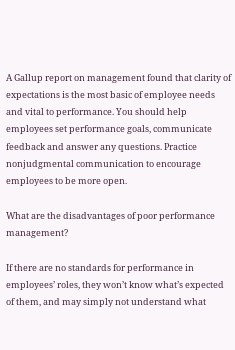A Gallup report on management found that clarity of expectations is the most basic of employee needs and vital to performance. You should help employees set performance goals, communicate feedback and answer any questions. Practice nonjudgmental communication to encourage employees to be more open.

What are the disadvantages of poor performance management?

If there are no standards for performance in employees’ roles, they won’t know what’s expected of them, and may simply not understand what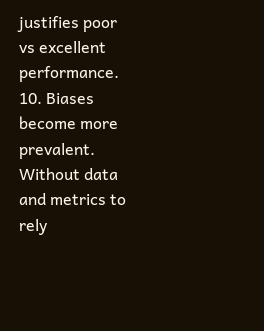justifies poor vs excellent performance. 10. Biases become more prevalent. Without data and metrics to rely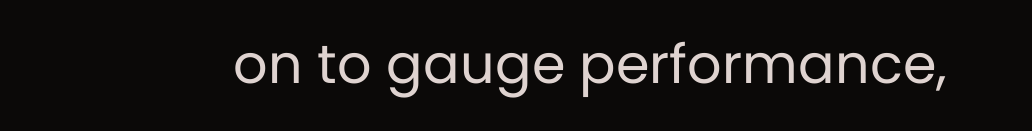on to gauge performance,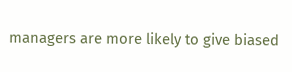managers are more likely to give biased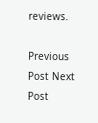reviews.

Previous Post Next Post